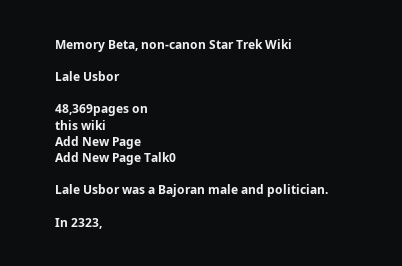Memory Beta, non-canon Star Trek Wiki

Lale Usbor

48,369pages on
this wiki
Add New Page
Add New Page Talk0

Lale Usbor was a Bajoran male and politician.

In 2323,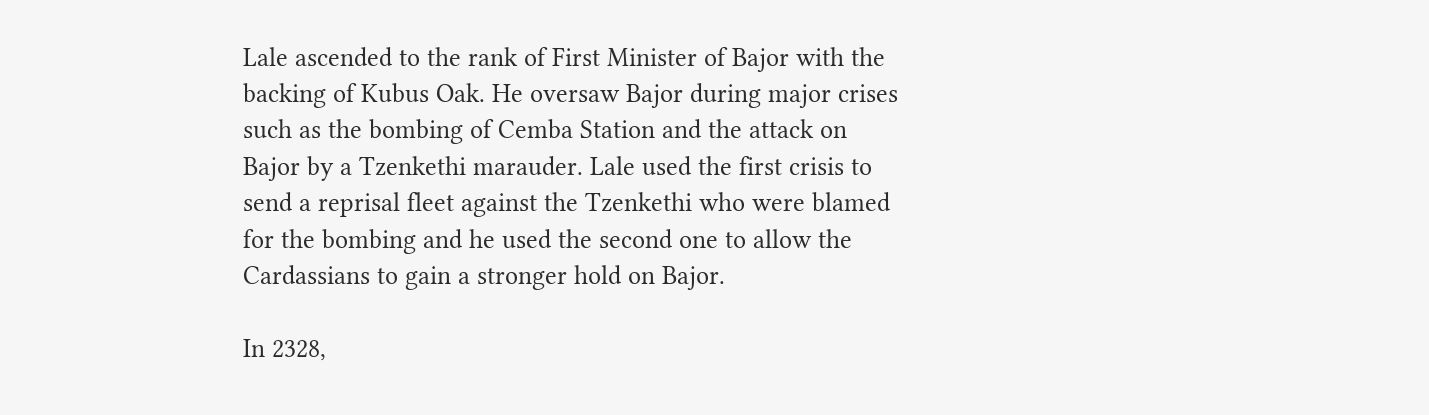Lale ascended to the rank of First Minister of Bajor with the backing of Kubus Oak. He oversaw Bajor during major crises such as the bombing of Cemba Station and the attack on Bajor by a Tzenkethi marauder. Lale used the first crisis to send a reprisal fleet against the Tzenkethi who were blamed for the bombing and he used the second one to allow the Cardassians to gain a stronger hold on Bajor.

In 2328,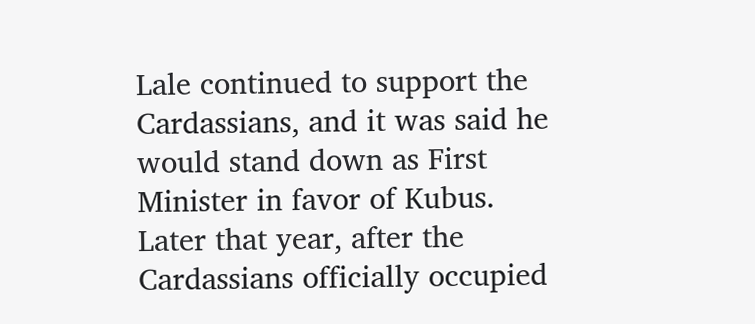Lale continued to support the Cardassians, and it was said he would stand down as First Minister in favor of Kubus. Later that year, after the Cardassians officially occupied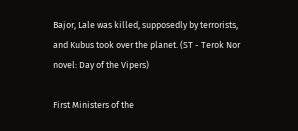Bajor, Lale was killed, supposedly by terrorists, and Kubus took over the planet. (ST - Terok Nor novel: Day of the Vipers)

First Ministers of the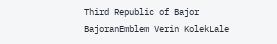Third Republic of Bajor
BajoranEmblem Verin KolekLale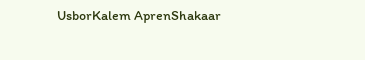UsborKalem AprenShakaar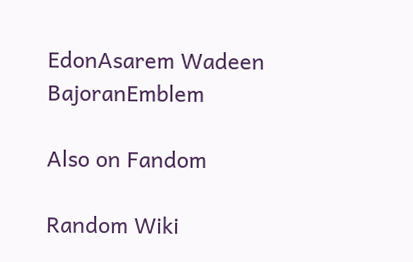EdonAsarem Wadeen BajoranEmblem

Also on Fandom

Random Wiki